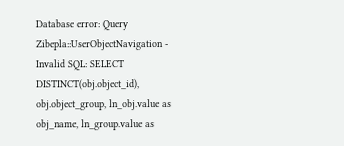Database error: Query Zibepla::UserObjectNavigation - Invalid SQL: SELECT DISTINCT(obj.object_id), obj.object_group, ln_obj.value as obj_name, ln_group.value as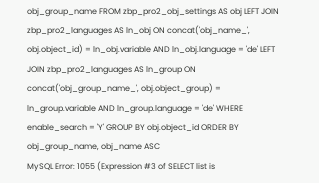obj_group_name FROM zbp_pro2_obj_settings AS obj LEFT JOIN zbp_pro2_languages AS ln_obj ON concat('obj_name_', obj.object_id) = ln_obj.variable AND ln_obj.language = 'de' LEFT JOIN zbp_pro2_languages AS ln_group ON concat('obj_group_name_', obj.object_group) = ln_group.variable AND ln_group.language = 'de' WHERE enable_search = 'Y' GROUP BY obj.object_id ORDER BY obj_group_name, obj_name ASC
MySQL Error: 1055 (Expression #3 of SELECT list is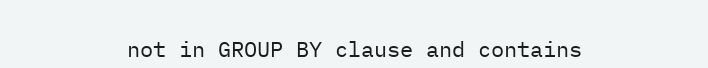not in GROUP BY clause and contains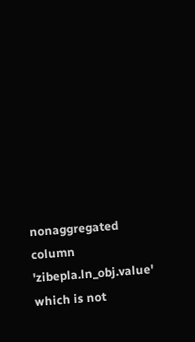nonaggregated column 'zibepla.ln_obj.value' which is not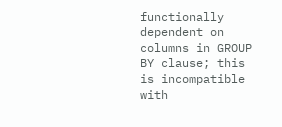functionally dependent on columns in GROUP BY clause; this is incompatible with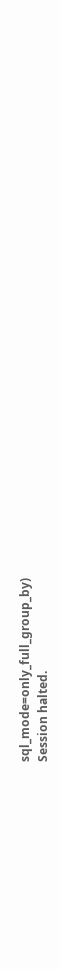sql_mode=only_full_group_by)
Session halted.